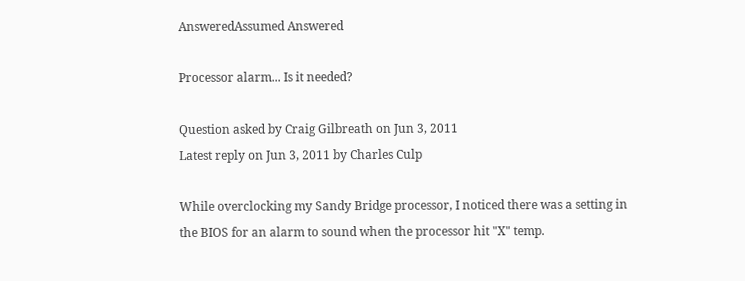AnsweredAssumed Answered

Processor alarm... Is it needed?

Question asked by Craig Gilbreath on Jun 3, 2011
Latest reply on Jun 3, 2011 by Charles Culp

While overclocking my Sandy Bridge processor, I noticed there was a setting in the BIOS for an alarm to sound when the processor hit "X" temp.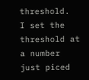threshold.  I set the threshold at a number just piced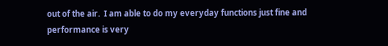out of the air.  I am able to do my everyday functions just fine and performance is very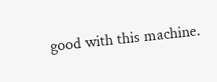good with this machine.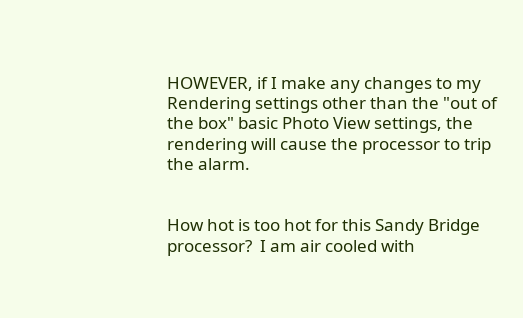HOWEVER, if I make any changes to my Rendering settings other than the "out of the box" basic Photo View settings, the rendering will cause the processor to trip the alarm.


How hot is too hot for this Sandy Bridge processor?  I am air cooled with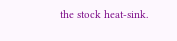the stock heat-sink.